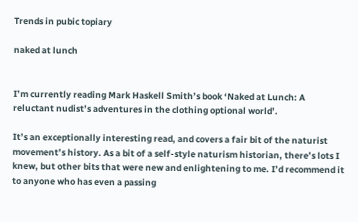Trends in pubic topiary

naked at lunch


I’m currently reading Mark Haskell Smith’s book ‘Naked at Lunch: A reluctant nudist’s adventures in the clothing optional world’.

It’s an exceptionally interesting read, and covers a fair bit of the naturist movement’s history. As a bit of a self-style naturism historian, there’s lots I knew, but other bits that were new and enlightening to me. I’d recommend it to anyone who has even a passing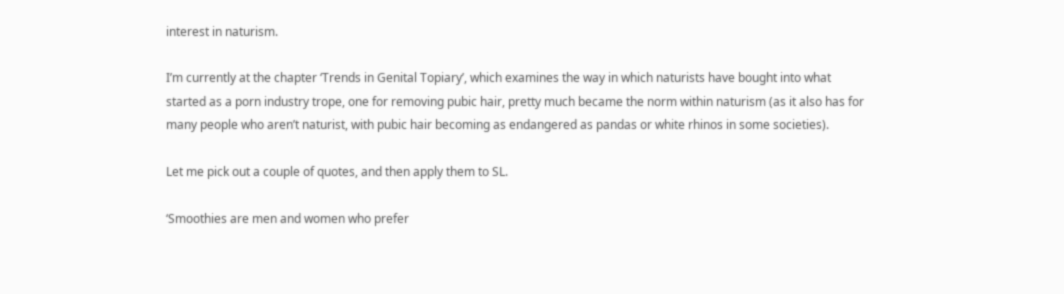interest in naturism.

I’m currently at the chapter ‘Trends in Genital Topiary’, which examines the way in which naturists have bought into what started as a porn industry trope, one for removing pubic hair, pretty much became the norm within naturism (as it also has for many people who aren’t naturist, with pubic hair becoming as endangered as pandas or white rhinos in some societies).

Let me pick out a couple of quotes, and then apply them to SL.

‘Smoothies are men and women who prefer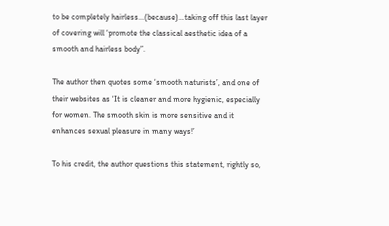to be completely hairless...(because)…taking off this last layer of covering will ‘promote the classical aesthetic idea of a smooth and hairless body”.

The author then quotes some ‘smooth naturists’, and one of their websites as ‘It is cleaner and more hygienic, especially for women. The smooth skin is more sensitive and it enhances sexual pleasure in many ways!’

To his credit, the author questions this statement, rightly so,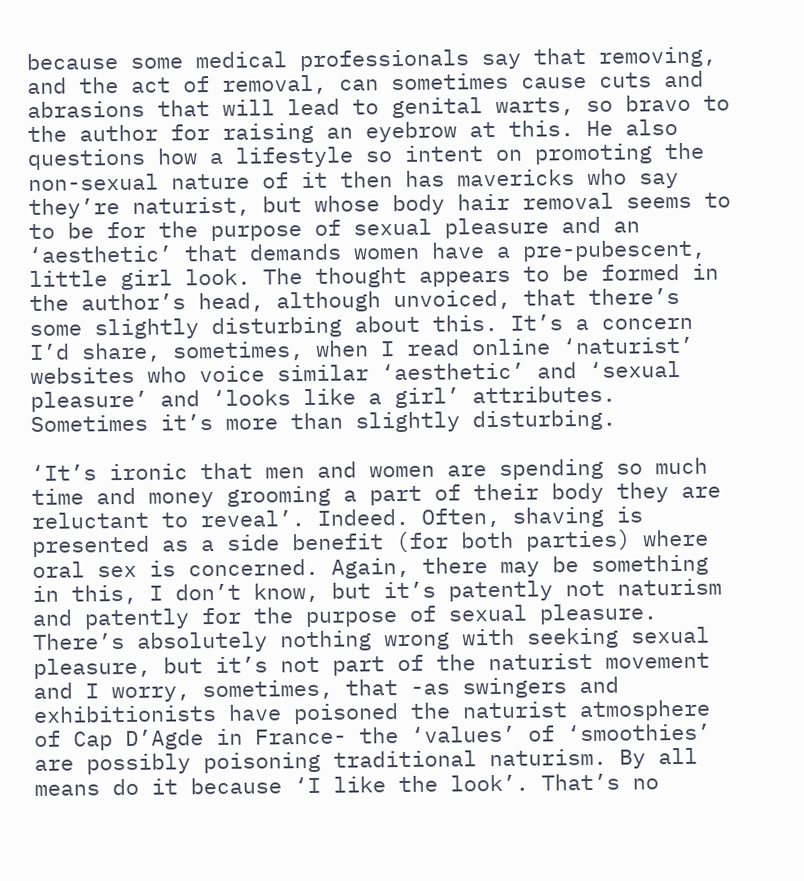because some medical professionals say that removing, and the act of removal, can sometimes cause cuts and abrasions that will lead to genital warts, so bravo to the author for raising an eyebrow at this. He also questions how a lifestyle so intent on promoting the non-sexual nature of it then has mavericks who say they’re naturist, but whose body hair removal seems to to be for the purpose of sexual pleasure and an ‘aesthetic’ that demands women have a pre-pubescent, little girl look. The thought appears to be formed in the author’s head, although unvoiced, that there’s some slightly disturbing about this. It’s a concern I’d share, sometimes, when I read online ‘naturist’ websites who voice similar ‘aesthetic’ and ‘sexual pleasure’ and ‘looks like a girl’ attributes. Sometimes it’s more than slightly disturbing.

‘It’s ironic that men and women are spending so much time and money grooming a part of their body they are reluctant to reveal’. Indeed. Often, shaving is presented as a side benefit (for both parties) where oral sex is concerned. Again, there may be something in this, I don’t know, but it’s patently not naturism and patently for the purpose of sexual pleasure. There’s absolutely nothing wrong with seeking sexual pleasure, but it’s not part of the naturist movement and I worry, sometimes, that -as swingers and exhibitionists have poisoned the naturist atmosphere of Cap D’Agde in France- the ‘values’ of ‘smoothies’ are possibly poisoning traditional naturism. By all means do it because ‘I like the look’. That’s no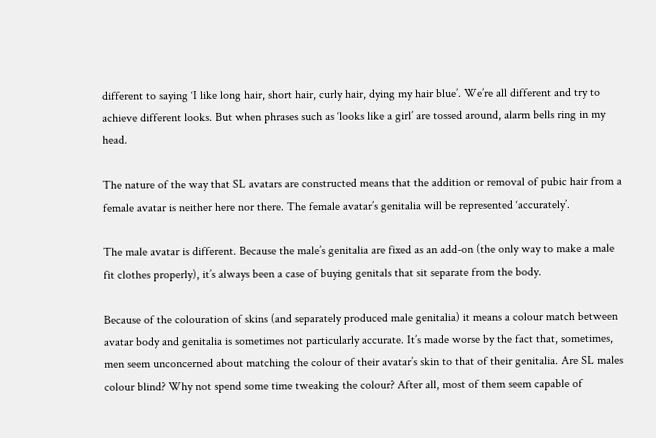different to saying ‘I like long hair, short hair, curly hair, dying my hair blue’. We’re all different and try to achieve different looks. But when phrases such as ‘looks like a girl’ are tossed around, alarm bells ring in my head.

The nature of the way that SL avatars are constructed means that the addition or removal of pubic hair from a female avatar is neither here nor there. The female avatar’s genitalia will be represented ‘accurately’.

The male avatar is different. Because the male’s genitalia are fixed as an add-on (the only way to make a male fit clothes properly), it’s always been a case of buying genitals that sit separate from the body.

Because of the colouration of skins (and separately produced male genitalia) it means a colour match between avatar body and genitalia is sometimes not particularly accurate. It’s made worse by the fact that, sometimes, men seem unconcerned about matching the colour of their avatar’s skin to that of their genitalia. Are SL males colour blind? Why not spend some time tweaking the colour? After all, most of them seem capable of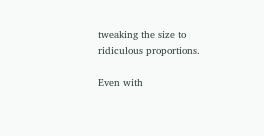tweaking the size to ridiculous proportions.

Even with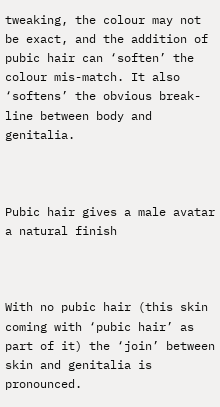tweaking, the colour may not be exact, and the addition of pubic hair can ‘soften’ the colour mis-match. It also ‘softens’ the obvious break-line between body and genitalia.



Pubic hair gives a male avatar a natural finish



With no pubic hair (this skin coming with ‘pubic hair’ as part of it) the ‘join’ between skin and genitalia is pronounced.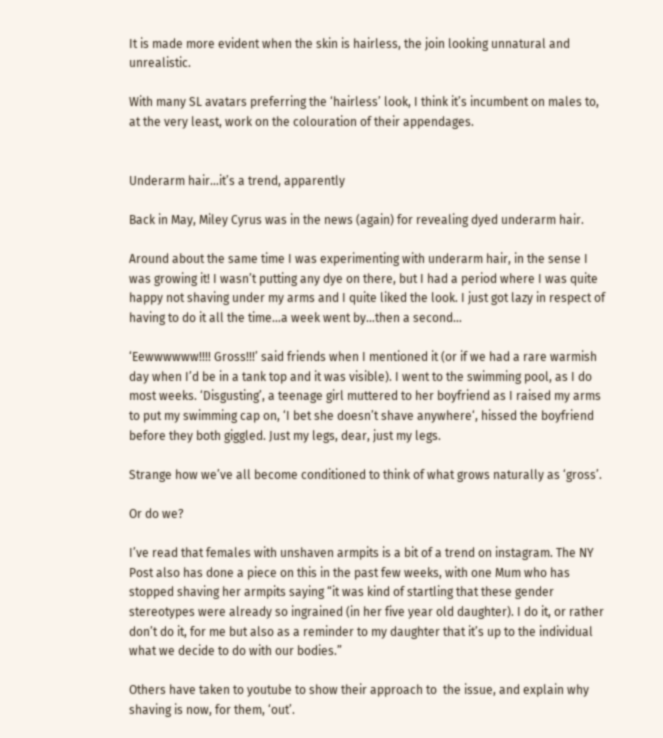It is made more evident when the skin is hairless, the join looking unnatural and unrealistic.

With many SL avatars preferring the ‘hairless’ look, I think it’s incumbent on males to, at the very least, work on the colouration of their appendages.


Underarm hair…it’s a trend, apparently

Back in May, Miley Cyrus was in the news (again) for revealing dyed underarm hair.

Around about the same time I was experimenting with underarm hair, in the sense I was growing it! I wasn’t putting any dye on there, but I had a period where I was quite happy not shaving under my arms and I quite liked the look. I just got lazy in respect of having to do it all the time…a week went by…then a second…

‘Eewwwwww!!!! Gross!!!’ said friends when I mentioned it (or if we had a rare warmish day when I’d be in a tank top and it was visible). I went to the swimming pool, as I do most weeks. ‘Disgusting’, a teenage girl muttered to her boyfriend as I raised my arms to put my swimming cap on, ‘I bet she doesn’t shave anywhere‘, hissed the boyfriend before they both giggled. Just my legs, dear, just my legs.

Strange how we’ve all become conditioned to think of what grows naturally as ‘gross’.

Or do we?

I’ve read that females with unshaven armpits is a bit of a trend on instagram. The NY Post also has done a piece on this in the past few weeks, with one Mum who has stopped shaving her armpits saying “it was kind of startling that these gender stereotypes were already so ingrained (in her five year old daughter). I do it, or rather don’t do it, for me but also as a reminder to my daughter that it’s up to the individual what we decide to do with our bodies.”

Others have taken to youtube to show their approach to  the issue, and explain why shaving is now, for them, ‘out’.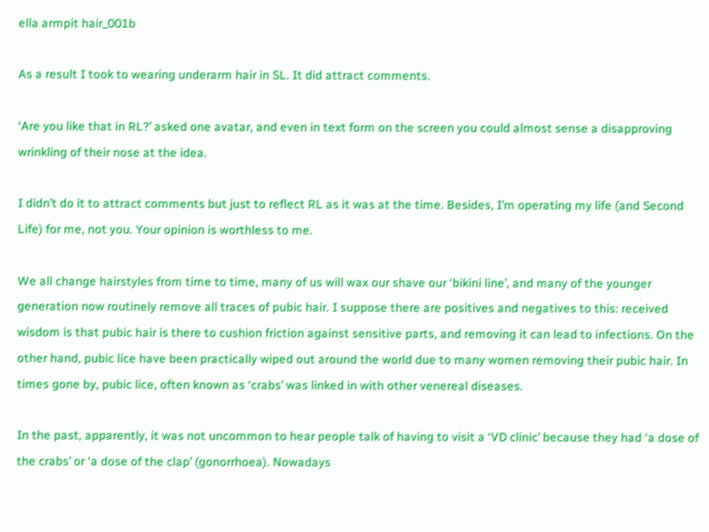ella armpit hair_001b

As a result I took to wearing underarm hair in SL. It did attract comments.

‘Are you like that in RL?’ asked one avatar, and even in text form on the screen you could almost sense a disapproving wrinkling of their nose at the idea.

I didn’t do it to attract comments but just to reflect RL as it was at the time. Besides, I’m operating my life (and Second Life) for me, not you. Your opinion is worthless to me.

We all change hairstyles from time to time, many of us will wax our shave our ‘bikini line’, and many of the younger generation now routinely remove all traces of pubic hair. I suppose there are positives and negatives to this: received wisdom is that pubic hair is there to cushion friction against sensitive parts, and removing it can lead to infections. On the other hand, pubic lice have been practically wiped out around the world due to many women removing their pubic hair. In times gone by, pubic lice, often known as ‘crabs’ was linked in with other venereal diseases.

In the past, apparently, it was not uncommon to hear people talk of having to visit a ‘VD clinic’ because they had ‘a dose of the crabs’ or ‘a dose of the clap’ (gonorrhoea). Nowadays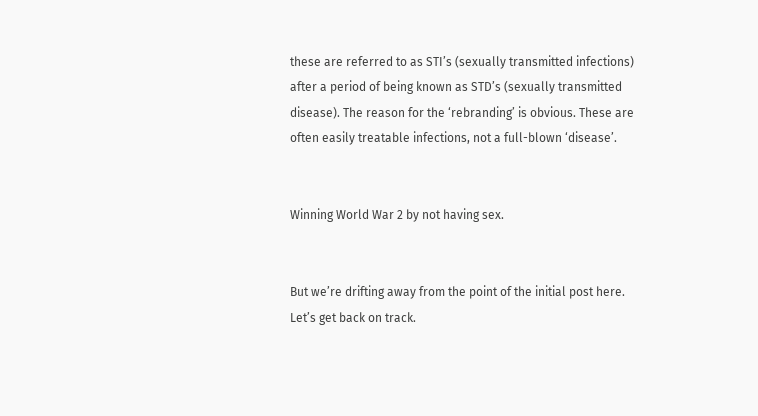these are referred to as STI’s (sexually transmitted infections) after a period of being known as STD’s (sexually transmitted disease). The reason for the ‘rebranding’ is obvious. These are often easily treatable infections, not a full-blown ‘disease’.


Winning World War 2 by not having sex.


But we’re drifting away from the point of the initial post here. Let’s get back on track.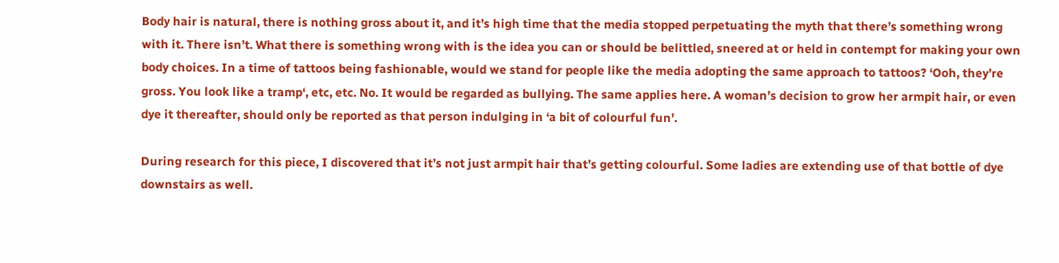Body hair is natural, there is nothing gross about it, and it’s high time that the media stopped perpetuating the myth that there’s something wrong with it. There isn’t. What there is something wrong with is the idea you can or should be belittled, sneered at or held in contempt for making your own body choices. In a time of tattoos being fashionable, would we stand for people like the media adopting the same approach to tattoos? ‘Ooh, they’re gross. You look like a tramp‘, etc, etc. No. It would be regarded as bullying. The same applies here. A woman’s decision to grow her armpit hair, or even dye it thereafter, should only be reported as that person indulging in ‘a bit of colourful fun’.

During research for this piece, I discovered that it’s not just armpit hair that’s getting colourful. Some ladies are extending use of that bottle of dye downstairs as well.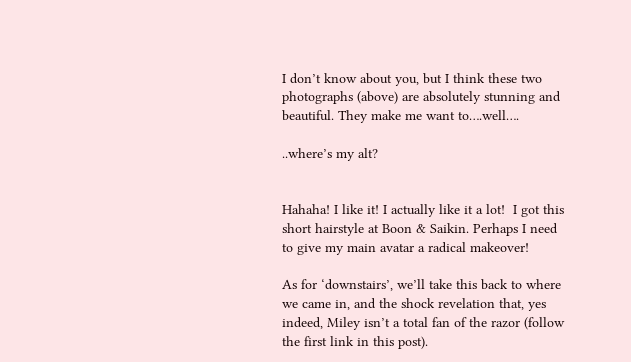I don’t know about you, but I think these two photographs (above) are absolutely stunning and beautiful. They make me want to….well….

..where’s my alt?


Hahaha! I like it! I actually like it a lot!  I got this short hairstyle at Boon & Saikin. Perhaps I need to give my main avatar a radical makeover!

As for ‘downstairs’, we’ll take this back to where we came in, and the shock revelation that, yes indeed, Miley isn’t a total fan of the razor (follow the first link in this post).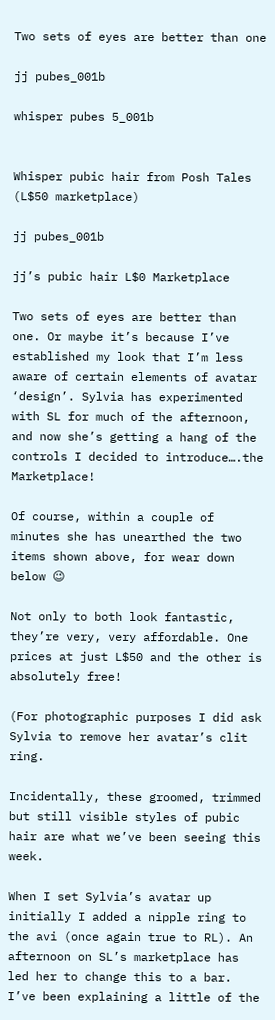Two sets of eyes are better than one

jj pubes_001b

whisper pubes 5_001b


Whisper pubic hair from Posh Tales (L$50 marketplace)

jj pubes_001b

jj’s pubic hair L$0 Marketplace

Two sets of eyes are better than one. Or maybe it’s because I’ve established my look that I’m less aware of certain elements of avatar ‘design’. Sylvia has experimented with SL for much of the afternoon, and now she’s getting a hang of the controls I decided to introduce….the Marketplace!

Of course, within a couple of minutes she has unearthed the two items shown above, for wear down below 😉

Not only to both look fantastic, they’re very, very affordable. One prices at just L$50 and the other is absolutely free!

(For photographic purposes I did ask Sylvia to remove her avatar’s clit ring.

Incidentally, these groomed, trimmed but still visible styles of pubic hair are what we’ve been seeing this week.

When I set Sylvia’s avatar up initially I added a nipple ring to the avi (once again true to RL). An afternoon on SL’s marketplace has led her to change this to a bar. I’ve been explaining a little of the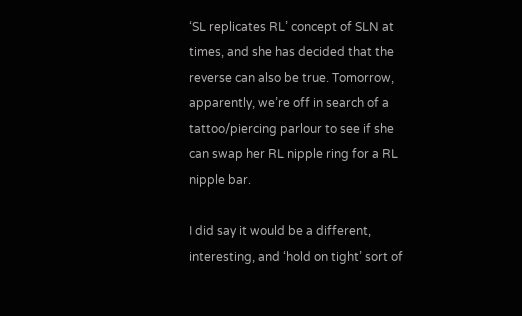‘SL replicates RL’ concept of SLN at times, and she has decided that the reverse can also be true. Tomorrow, apparently, we’re off in search of a tattoo/piercing parlour to see if she can swap her RL nipple ring for a RL nipple bar.

I did say it would be a different, interesting, and ‘hold on tight’ sort of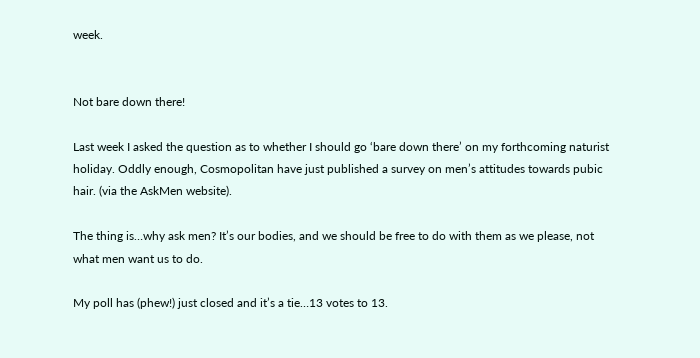week.


Not bare down there!

Last week I asked the question as to whether I should go ‘bare down there’ on my forthcoming naturist holiday. Oddly enough, Cosmopolitan have just published a survey on men’s attitudes towards pubic hair. (via the AskMen website).

The thing is…why ask men? It’s our bodies, and we should be free to do with them as we please, not what men want us to do.

My poll has (phew!) just closed and it’s a tie…13 votes to 13.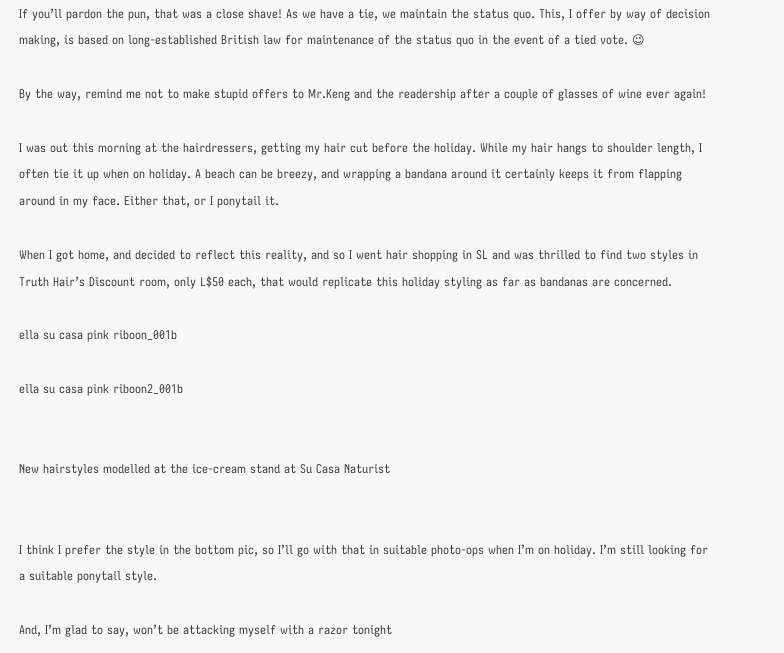If you’ll pardon the pun, that was a close shave! As we have a tie, we maintain the status quo. This, I offer by way of decision making, is based on long-established British law for maintenance of the status quo in the event of a tied vote. 😉

By the way, remind me not to make stupid offers to Mr.Keng and the readership after a couple of glasses of wine ever again!

I was out this morning at the hairdressers, getting my hair cut before the holiday. While my hair hangs to shoulder length, I often tie it up when on holiday. A beach can be breezy, and wrapping a bandana around it certainly keeps it from flapping around in my face. Either that, or I ponytail it.

When I got home, and decided to reflect this reality, and so I went hair shopping in SL and was thrilled to find two styles in Truth Hair’s Discount room, only L$50 each, that would replicate this holiday styling as far as bandanas are concerned.

ella su casa pink riboon_001b

ella su casa pink riboon2_001b


New hairstyles modelled at the ice-cream stand at Su Casa Naturist


I think I prefer the style in the bottom pic, so I’ll go with that in suitable photo-ops when I’m on holiday. I’m still looking for a suitable ponytail style.

And, I’m glad to say, won’t be attacking myself with a razor tonight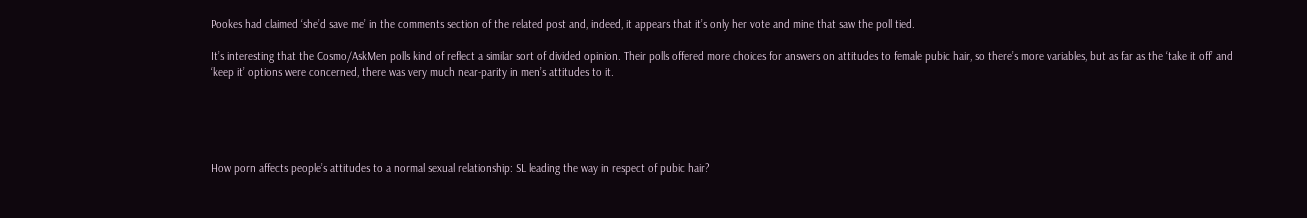Pookes had claimed ‘she’d save me’ in the comments section of the related post and, indeed, it appears that it’s only her vote and mine that saw the poll tied.

It’s interesting that the Cosmo/AskMen polls kind of reflect a similar sort of divided opinion. Their polls offered more choices for answers on attitudes to female pubic hair, so there’s more variables, but as far as the ‘take it off’ and ‘keep it’ options were concerned, there was very much near-parity in men’s attitudes to it.





How porn affects people’s attitudes to a normal sexual relationship: SL leading the way in respect of pubic hair?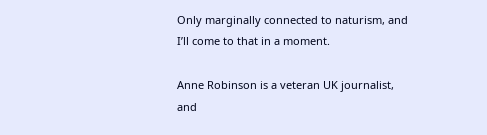Only marginally connected to naturism, and I’ll come to that in a moment.

Anne Robinson is a veteran UK journalist, and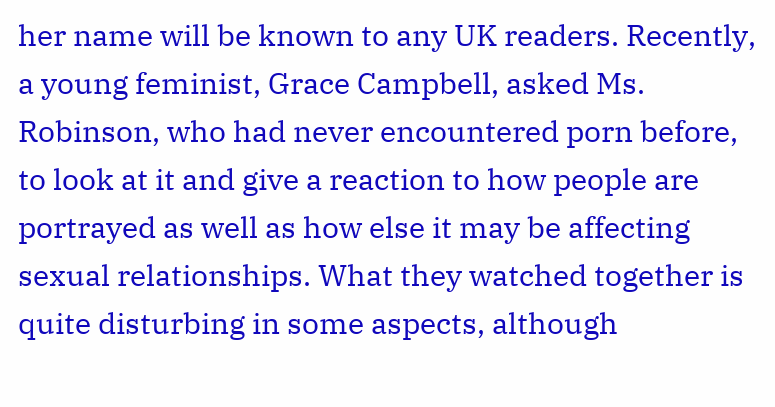her name will be known to any UK readers. Recently, a young feminist, Grace Campbell, asked Ms. Robinson, who had never encountered porn before, to look at it and give a reaction to how people are portrayed as well as how else it may be affecting sexual relationships. What they watched together is quite disturbing in some aspects, although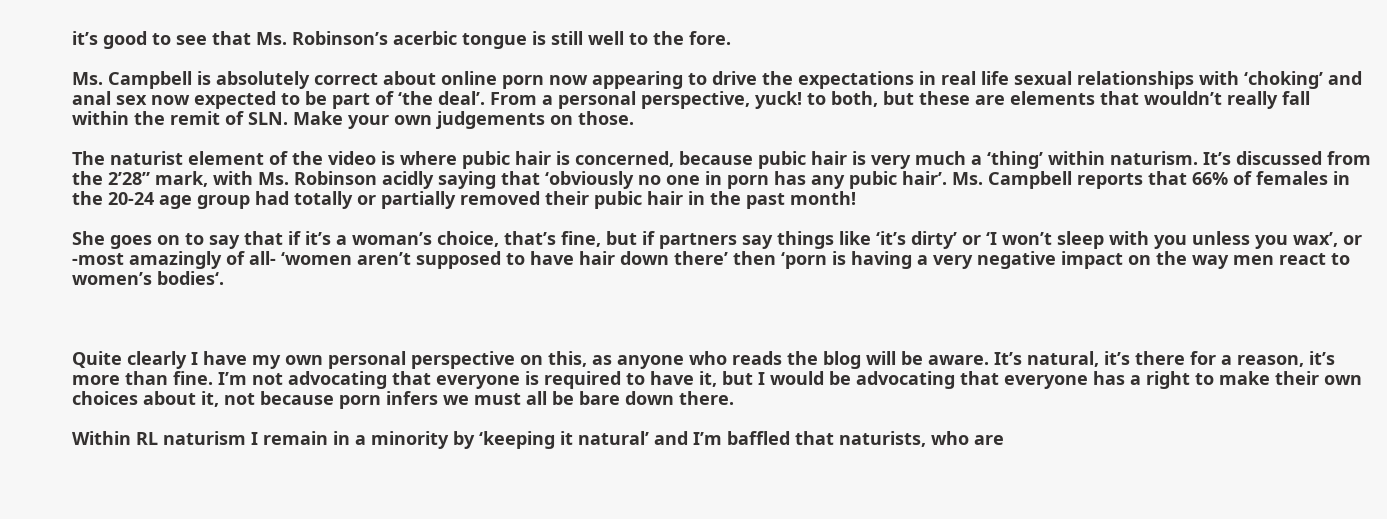it’s good to see that Ms. Robinson’s acerbic tongue is still well to the fore.

Ms. Campbell is absolutely correct about online porn now appearing to drive the expectations in real life sexual relationships with ‘choking’ and anal sex now expected to be part of ‘the deal’. From a personal perspective, yuck! to both, but these are elements that wouldn’t really fall within the remit of SLN. Make your own judgements on those.

The naturist element of the video is where pubic hair is concerned, because pubic hair is very much a ‘thing’ within naturism. It’s discussed from the 2’28” mark, with Ms. Robinson acidly saying that ‘obviously no one in porn has any pubic hair’. Ms. Campbell reports that 66% of females in the 20-24 age group had totally or partially removed their pubic hair in the past month!

She goes on to say that if it’s a woman’s choice, that’s fine, but if partners say things like ‘it’s dirty’ or ‘I won’t sleep with you unless you wax’, or -most amazingly of all- ‘women aren’t supposed to have hair down there’ then ‘porn is having a very negative impact on the way men react to women’s bodies‘.



Quite clearly I have my own personal perspective on this, as anyone who reads the blog will be aware. It’s natural, it’s there for a reason, it’s more than fine. I’m not advocating that everyone is required to have it, but I would be advocating that everyone has a right to make their own choices about it, not because porn infers we must all be bare down there.

Within RL naturism I remain in a minority by ‘keeping it natural’ and I’m baffled that naturists, who are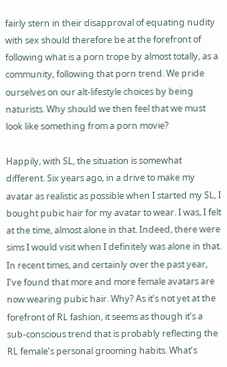fairly stern in their disapproval of equating nudity with sex should therefore be at the forefront of following what is a porn trope by almost totally, as a community, following that porn trend. We pride ourselves on our alt-lifestyle choices by being naturists. Why should we then feel that we must look like something from a porn movie?

Happily, with SL, the situation is somewhat different. Six years ago, in a drive to make my avatar as realistic as possible when I started my SL, I bought pubic hair for my avatar to wear. I was, I felt at the time, almost alone in that. Indeed, there were sims I would visit when I definitely was alone in that.  In recent times, and certainly over the past year, I’ve found that more and more female avatars are now wearing pubic hair. Why? As it’s not yet at the forefront of RL fashion, it seems as though it’s a sub-conscious trend that is probably reflecting the RL female’s personal grooming habits. What’s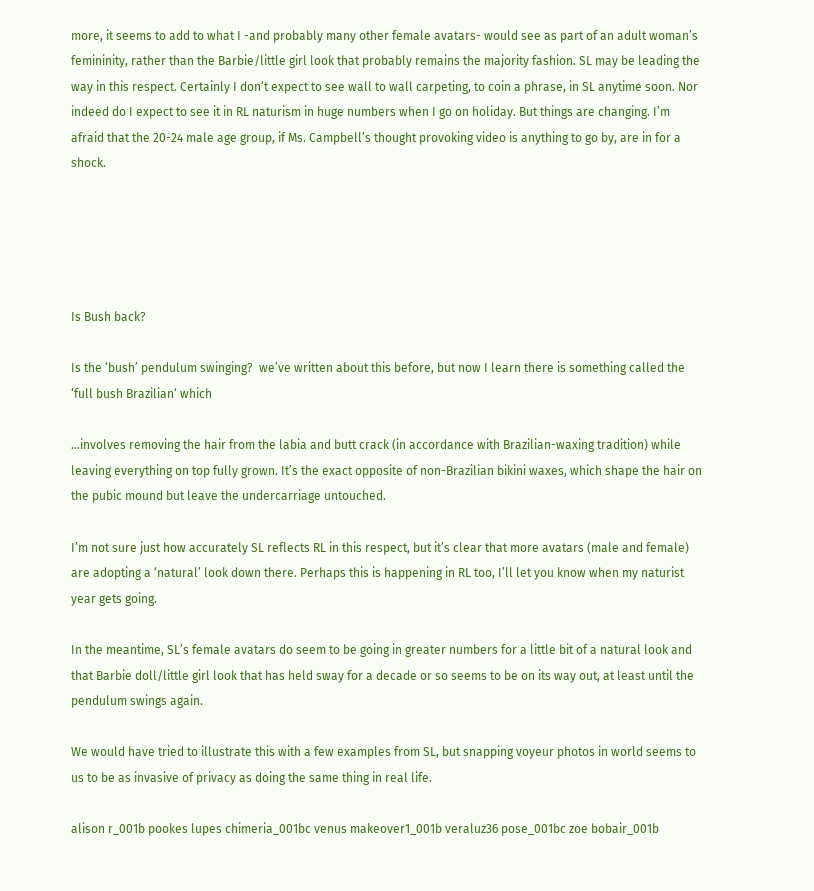more, it seems to add to what I -and probably many other female avatars- would see as part of an adult woman’s femininity, rather than the Barbie/little girl look that probably remains the majority fashion. SL may be leading the way in this respect. Certainly I don’t expect to see wall to wall carpeting, to coin a phrase, in SL anytime soon. Nor indeed do I expect to see it in RL naturism in huge numbers when I go on holiday. But things are changing. I’m afraid that the 20-24 male age group, if Ms. Campbell’s thought provoking video is anything to go by, are in for a shock.





Is Bush back?

Is the ‘bush’ pendulum swinging?  we’ve written about this before, but now I learn there is something called the ‘full bush Brazilian‘ which

…involves removing the hair from the labia and butt crack (in accordance with Brazilian-waxing tradition) while leaving everything on top fully grown. It’s the exact opposite of non-Brazilian bikini waxes, which shape the hair on the pubic mound but leave the undercarriage untouched.

I’m not sure just how accurately SL reflects RL in this respect, but it’s clear that more avatars (male and female) are adopting a ‘natural’ look down there. Perhaps this is happening in RL too, I’ll let you know when my naturist year gets going.

In the meantime, SL’s female avatars do seem to be going in greater numbers for a little bit of a natural look and that Barbie doll/little girl look that has held sway for a decade or so seems to be on its way out, at least until the pendulum swings again.

We would have tried to illustrate this with a few examples from SL, but snapping voyeur photos in world seems to us to be as invasive of privacy as doing the same thing in real life.

alison r_001b pookes lupes chimeria_001bc venus makeover1_001b veraluz36 pose_001bc zoe bobair_001b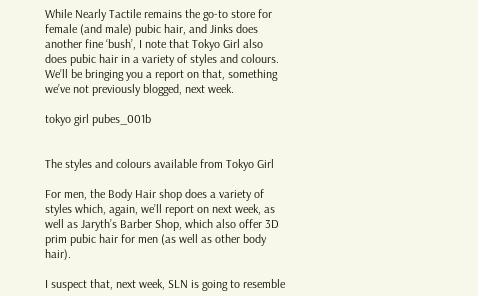While Nearly Tactile remains the go-to store for female (and male) pubic hair, and Jinks does another fine ‘bush’, I note that Tokyo Girl also does pubic hair in a variety of styles and colours. We’ll be bringing you a report on that, something we’ve not previously blogged, next week.

tokyo girl pubes_001b


The styles and colours available from Tokyo Girl

For men, the Body Hair shop does a variety of styles which, again, we’ll report on next week, as well as Jaryth’s Barber Shop, which also offer 3D prim pubic hair for men (as well as other body hair).

I suspect that, next week, SLN is going to resemble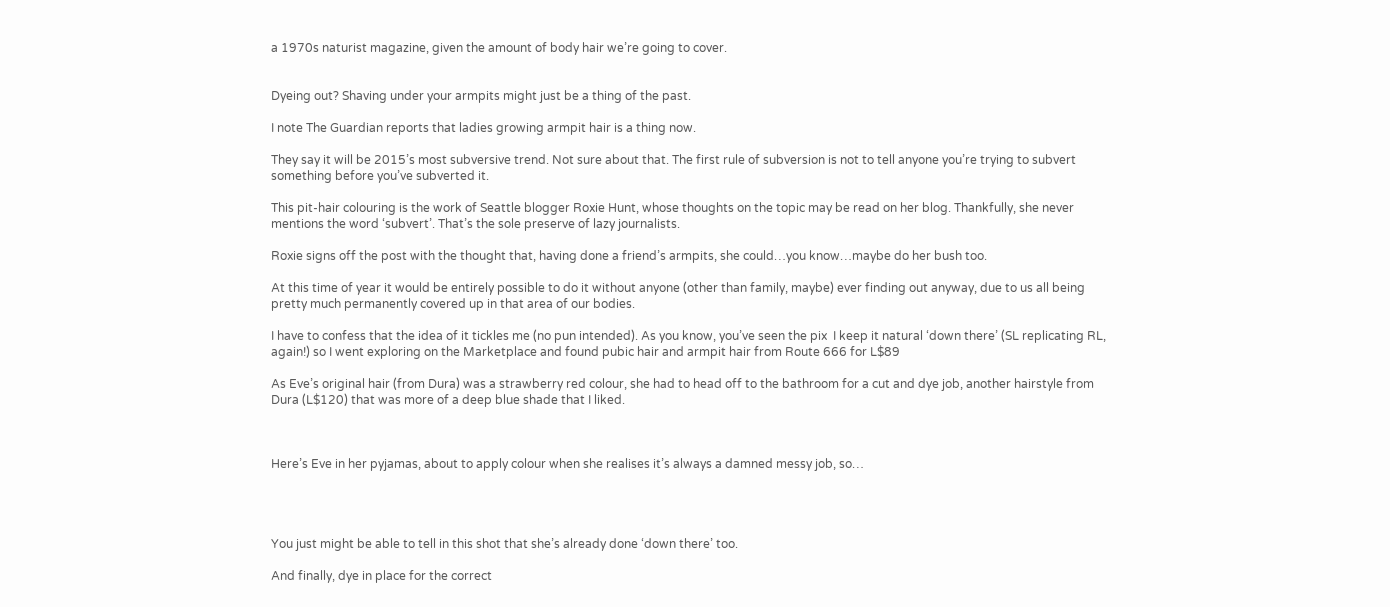a 1970s naturist magazine, given the amount of body hair we’re going to cover.


Dyeing out? Shaving under your armpits might just be a thing of the past.

I note The Guardian reports that ladies growing armpit hair is a thing now.

They say it will be 2015’s most subversive trend. Not sure about that. The first rule of subversion is not to tell anyone you’re trying to subvert something before you’ve subverted it.

This pit-hair colouring is the work of Seattle blogger Roxie Hunt, whose thoughts on the topic may be read on her blog. Thankfully, she never mentions the word ‘subvert’. That’s the sole preserve of lazy journalists.

Roxie signs off the post with the thought that, having done a friend’s armpits, she could…you know…maybe do her bush too.

At this time of year it would be entirely possible to do it without anyone (other than family, maybe) ever finding out anyway, due to us all being pretty much permanently covered up in that area of our bodies.

I have to confess that the idea of it tickles me (no pun intended). As you know, you’ve seen the pix  I keep it natural ‘down there’ (SL replicating RL, again!) so I went exploring on the Marketplace and found pubic hair and armpit hair from Route 666 for L$89

As Eve’s original hair (from Dura) was a strawberry red colour, she had to head off to the bathroom for a cut and dye job, another hairstyle from Dura (L$120) that was more of a deep blue shade that I liked.



Here’s Eve in her pyjamas, about to apply colour when she realises it’s always a damned messy job, so…




You just might be able to tell in this shot that she’s already done ‘down there’ too.

And finally, dye in place for the correct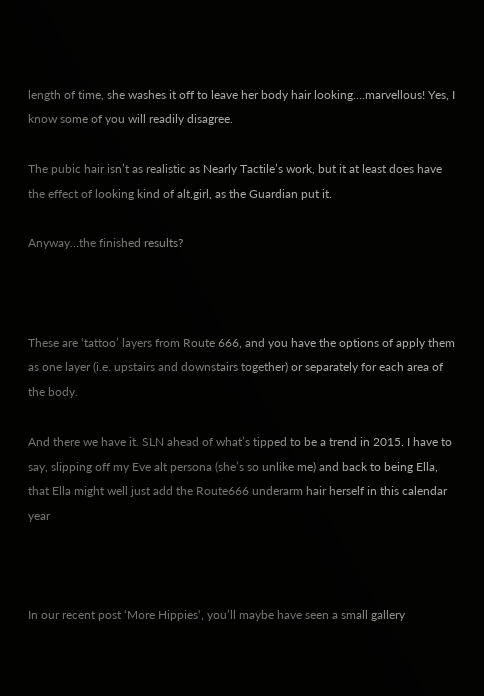length of time, she washes it off to leave her body hair looking….marvellous! Yes, I know some of you will readily disagree.

The pubic hair isn’t as realistic as Nearly Tactile’s work, but it at least does have the effect of looking kind of alt.girl, as the Guardian put it.

Anyway…the finished results?



These are ‘tattoo’ layers from Route 666, and you have the options of apply them as one layer (i.e. upstairs and downstairs together) or separately for each area of the body.

And there we have it. SLN ahead of what’s tipped to be a trend in 2015. I have to say, slipping off my Eve alt persona (she’s so unlike me) and back to being Ella, that Ella might well just add the Route666 underarm hair herself in this calendar year



In our recent post ‘More Hippies‘, you’ll maybe have seen a small gallery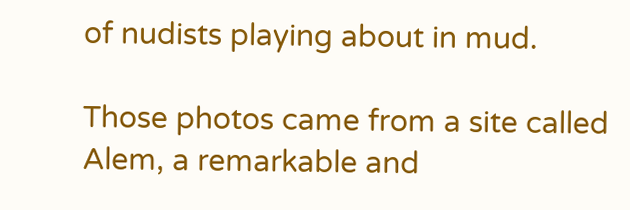of nudists playing about in mud.

Those photos came from a site called Alem, a remarkable and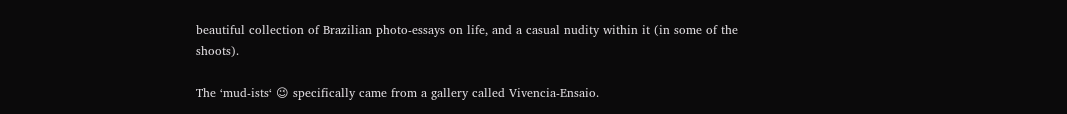beautiful collection of Brazilian photo-essays on life, and a casual nudity within it (in some of the shoots).

The ‘mud-ists‘ 😉 specifically came from a gallery called Vivencia-Ensaio.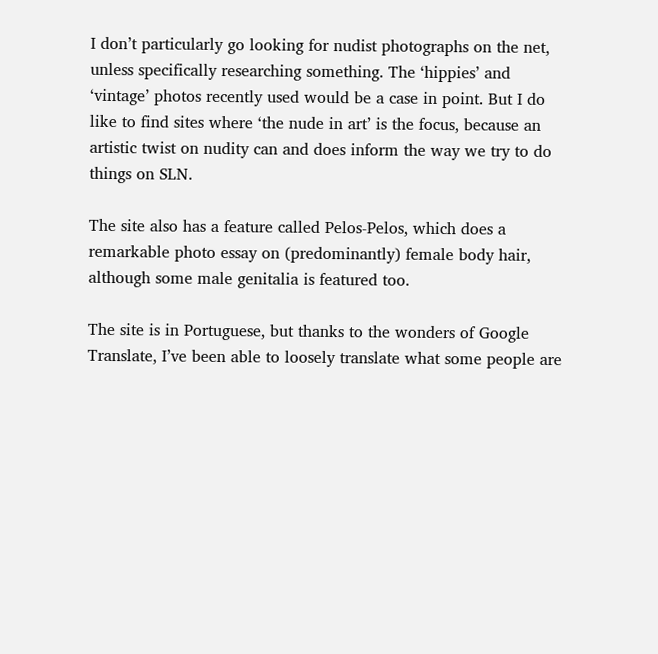I don’t particularly go looking for nudist photographs on the net, unless specifically researching something. The ‘hippies’ and ‘vintage’ photos recently used would be a case in point. But I do like to find sites where ‘the nude in art’ is the focus, because an artistic twist on nudity can and does inform the way we try to do things on SLN.

The site also has a feature called Pelos-Pelos, which does a remarkable photo essay on (predominantly) female body hair, although some male genitalia is featured too.

The site is in Portuguese, but thanks to the wonders of Google Translate, I’ve been able to loosely translate what some people are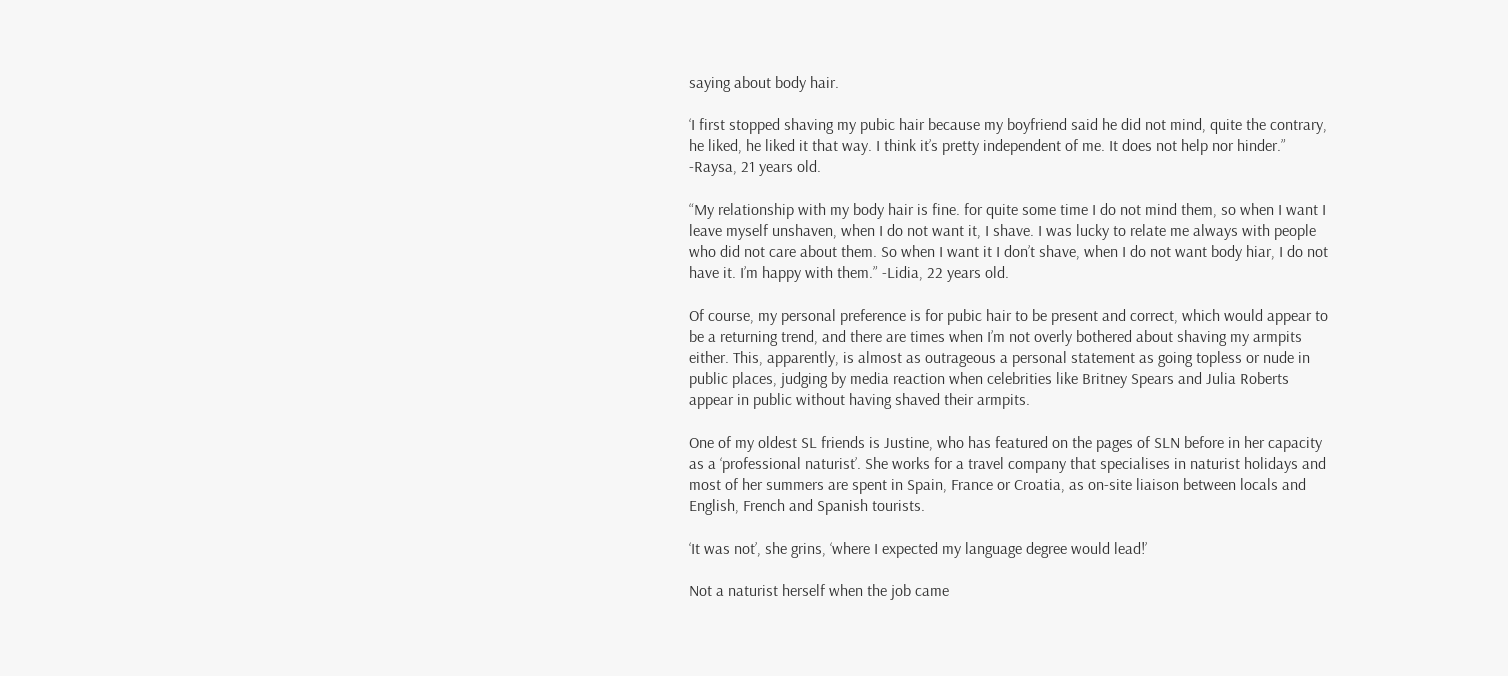saying about body hair.

‘I first stopped shaving my pubic hair because my boyfriend said he did not mind, quite the contrary, he liked, he liked it that way. I think it’s pretty independent of me. It does not help nor hinder.” -Raysa, 21 years old.

“My relationship with my body hair is fine. for quite some time I do not mind them, so when I want I leave myself unshaven, when I do not want it, I shave. I was lucky to relate me always with people who did not care about them. So when I want it I don’t shave, when I do not want body hiar, I do not have it. I’m happy with them.” -Lidia, 22 years old.

Of course, my personal preference is for pubic hair to be present and correct, which would appear to be a returning trend, and there are times when I’m not overly bothered about shaving my armpits either. This, apparently, is almost as outrageous a personal statement as going topless or nude in public places, judging by media reaction when celebrities like Britney Spears and Julia Roberts appear in public without having shaved their armpits.

One of my oldest SL friends is Justine, who has featured on the pages of SLN before in her capacity as a ‘professional naturist’. She works for a travel company that specialises in naturist holidays and most of her summers are spent in Spain, France or Croatia, as on-site liaison between locals and English, French and Spanish tourists.

‘It was not’, she grins, ‘where I expected my language degree would lead!’

Not a naturist herself when the job came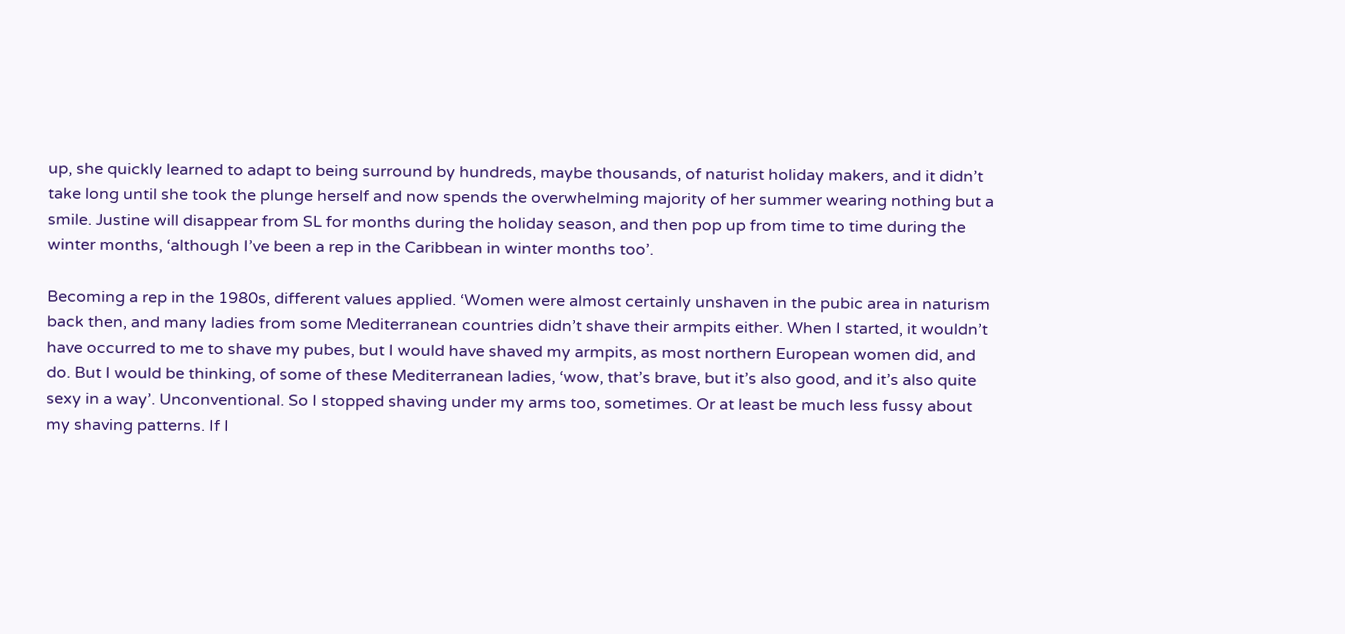up, she quickly learned to adapt to being surround by hundreds, maybe thousands, of naturist holiday makers, and it didn’t take long until she took the plunge herself and now spends the overwhelming majority of her summer wearing nothing but a smile. Justine will disappear from SL for months during the holiday season, and then pop up from time to time during the winter months, ‘although I’ve been a rep in the Caribbean in winter months too’.

Becoming a rep in the 1980s, different values applied. ‘Women were almost certainly unshaven in the pubic area in naturism back then, and many ladies from some Mediterranean countries didn’t shave their armpits either. When I started, it wouldn’t have occurred to me to shave my pubes, but I would have shaved my armpits, as most northern European women did, and do. But I would be thinking, of some of these Mediterranean ladies, ‘wow, that’s brave, but it’s also good, and it’s also quite sexy in a way’. Unconventional. So I stopped shaving under my arms too, sometimes. Or at least be much less fussy about my shaving patterns. If I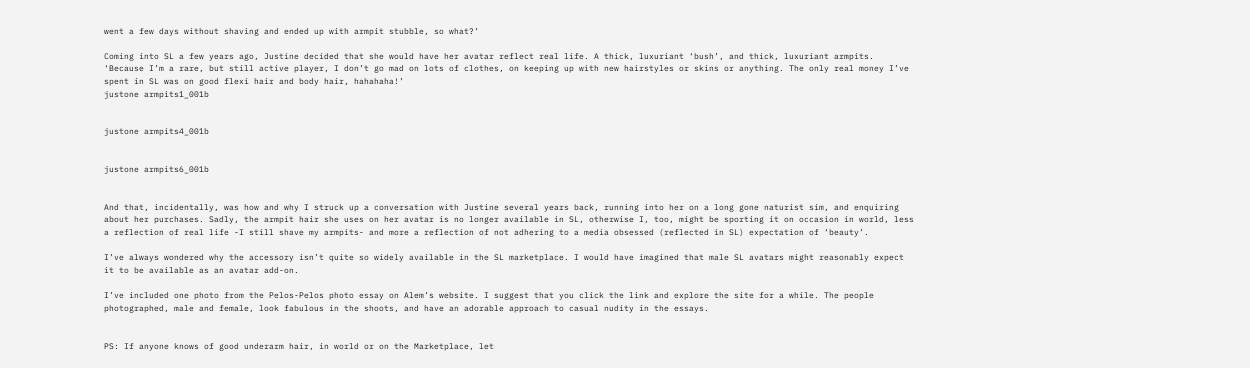went a few days without shaving and ended up with armpit stubble, so what?’

Coming into SL a few years ago, Justine decided that she would have her avatar reflect real life. A thick, luxuriant ‘bush’, and thick, luxuriant armpits. ‘Because I’m a rare, but still active player, I don’t go mad on lots of clothes, on keeping up with new hairstyles or skins or anything. The only real money I’ve spent in SL was on good flexi hair and body hair, hahahaha!’
justone armpits1_001b


justone armpits4_001b


justone armpits6_001b


And that, incidentally, was how and why I struck up a conversation with Justine several years back, running into her on a long gone naturist sim, and enquiring about her purchases. Sadly, the armpit hair she uses on her avatar is no longer available in SL, otherwise I, too, might be sporting it on occasion in world, less a reflection of real life -I still shave my armpits- and more a reflection of not adhering to a media obsessed (reflected in SL) expectation of ‘beauty’.

I’ve always wondered why the accessory isn’t quite so widely available in the SL marketplace. I would have imagined that male SL avatars might reasonably expect it to be available as an avatar add-on.

I’ve included one photo from the Pelos-Pelos photo essay on Alem’s website. I suggest that you click the link and explore the site for a while. The people photographed, male and female, look fabulous in the shoots, and have an adorable approach to casual nudity in the essays.


PS: If anyone knows of good underarm hair, in world or on the Marketplace, let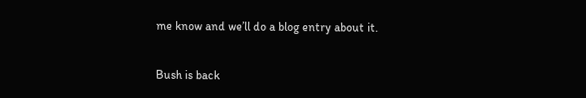me know and we’ll do a blog entry about it.


Bush is back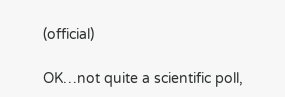(official)

OK…not quite a scientific poll,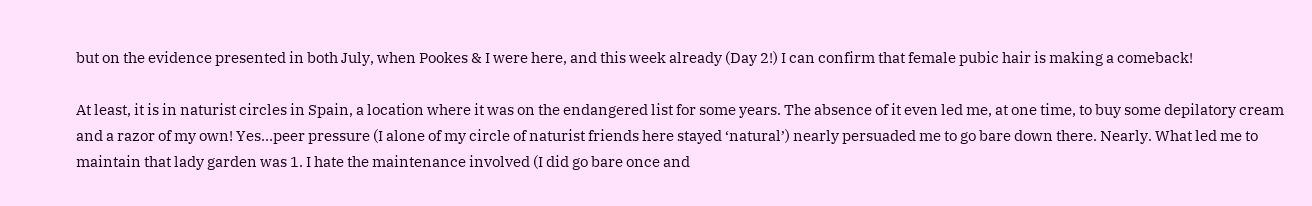but on the evidence presented in both July, when Pookes & I were here, and this week already (Day 2!) I can confirm that female pubic hair is making a comeback!

At least, it is in naturist circles in Spain, a location where it was on the endangered list for some years. The absence of it even led me, at one time, to buy some depilatory cream and a razor of my own! Yes…peer pressure (I alone of my circle of naturist friends here stayed ‘natural’) nearly persuaded me to go bare down there. Nearly. What led me to maintain that lady garden was 1. I hate the maintenance involved (I did go bare once and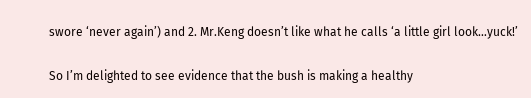swore ‘never again’) and 2. Mr.Keng doesn’t like what he calls ‘a little girl look…yuck!’

So I’m delighted to see evidence that the bush is making a healthy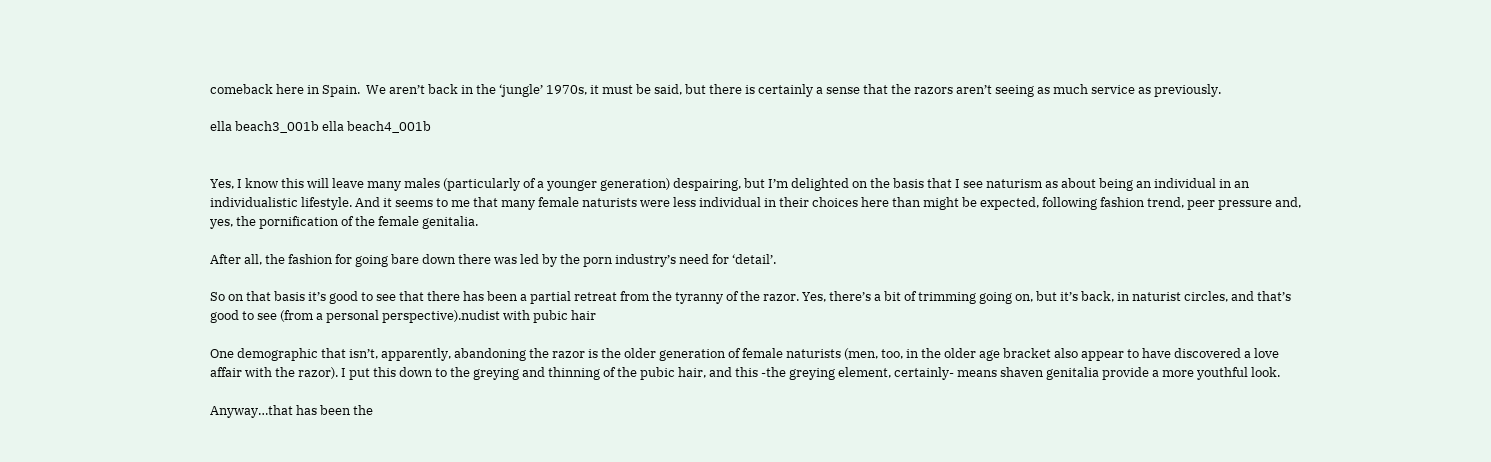comeback here in Spain.  We aren’t back in the ‘jungle’ 1970s, it must be said, but there is certainly a sense that the razors aren’t seeing as much service as previously.

ella beach3_001b ella beach4_001b


Yes, I know this will leave many males (particularly of a younger generation) despairing, but I’m delighted on the basis that I see naturism as about being an individual in an individualistic lifestyle. And it seems to me that many female naturists were less individual in their choices here than might be expected, following fashion trend, peer pressure and, yes, the pornification of the female genitalia.

After all, the fashion for going bare down there was led by the porn industry’s need for ‘detail’.

So on that basis it’s good to see that there has been a partial retreat from the tyranny of the razor. Yes, there’s a bit of trimming going on, but it’s back, in naturist circles, and that’s good to see (from a personal perspective).nudist with pubic hair

One demographic that isn’t, apparently, abandoning the razor is the older generation of female naturists (men, too, in the older age bracket also appear to have discovered a love affair with the razor). I put this down to the greying and thinning of the pubic hair, and this -the greying element, certainly- means shaven genitalia provide a more youthful look.

Anyway…that has been the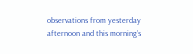observations from yesterday afternoon and this morning’s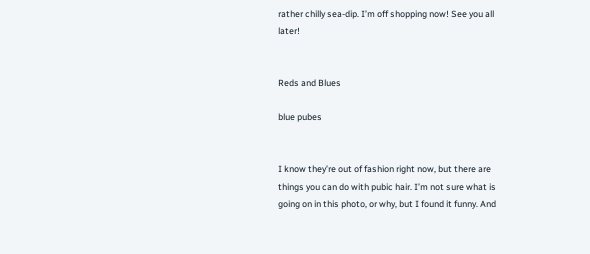rather chilly sea-dip. I’m off shopping now! See you all later!


Reds and Blues

blue pubes


I know they’re out of fashion right now, but there are things you can do with pubic hair. I’m not sure what is going on in this photo, or why, but I found it funny. And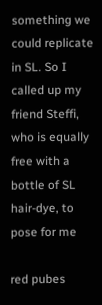something we could replicate in SL. So I called up my friend Steffi, who is equally free with a bottle of SL hair-dye, to pose for me

red pubes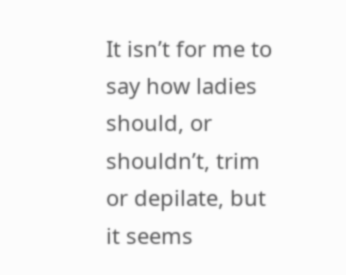It isn’t for me to say how ladies should, or shouldn’t, trim or depilate, but it seems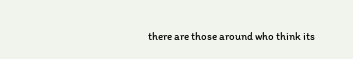there are those around who think its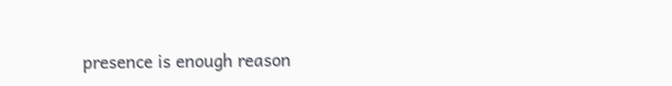presence is enough reason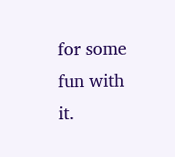for some fun with it.